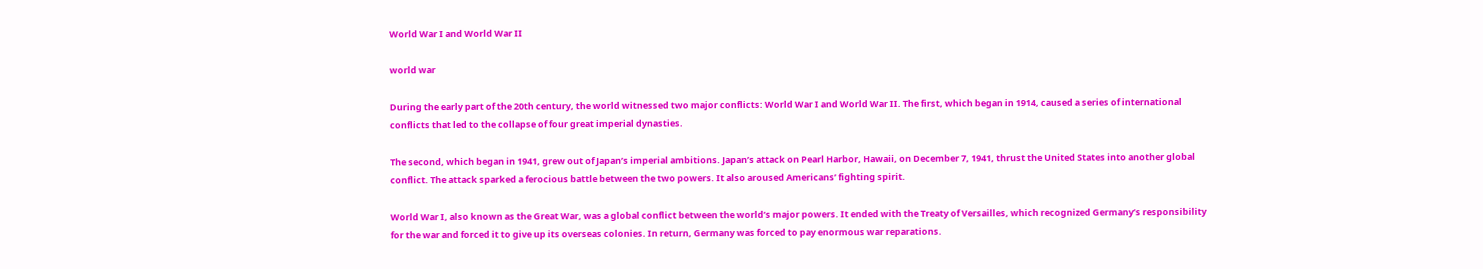World War I and World War II

world war

During the early part of the 20th century, the world witnessed two major conflicts: World War I and World War II. The first, which began in 1914, caused a series of international conflicts that led to the collapse of four great imperial dynasties.

The second, which began in 1941, grew out of Japan’s imperial ambitions. Japan’s attack on Pearl Harbor, Hawaii, on December 7, 1941, thrust the United States into another global conflict. The attack sparked a ferocious battle between the two powers. It also aroused Americans’ fighting spirit.

World War I, also known as the Great War, was a global conflict between the world’s major powers. It ended with the Treaty of Versailles, which recognized Germany’s responsibility for the war and forced it to give up its overseas colonies. In return, Germany was forced to pay enormous war reparations.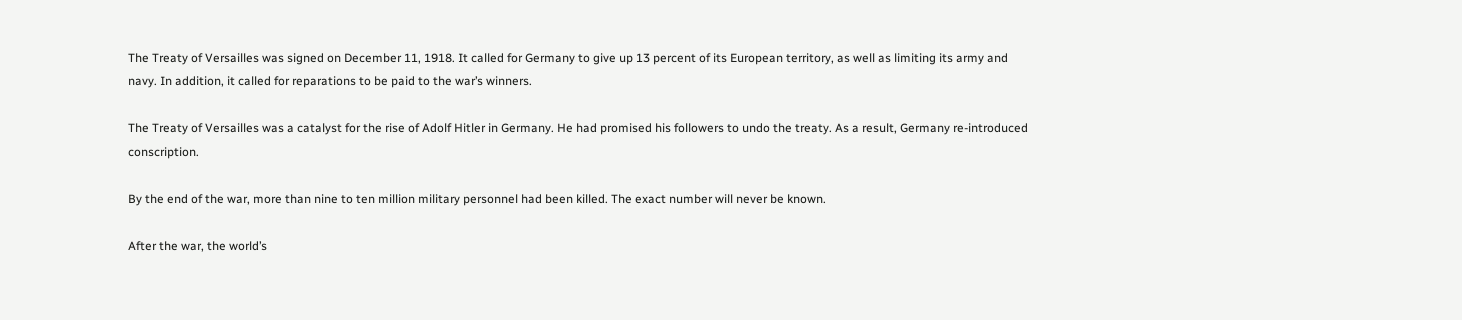The Treaty of Versailles was signed on December 11, 1918. It called for Germany to give up 13 percent of its European territory, as well as limiting its army and navy. In addition, it called for reparations to be paid to the war’s winners.

The Treaty of Versailles was a catalyst for the rise of Adolf Hitler in Germany. He had promised his followers to undo the treaty. As a result, Germany re-introduced conscription.

By the end of the war, more than nine to ten million military personnel had been killed. The exact number will never be known.

After the war, the world’s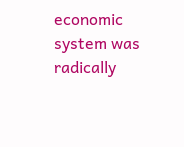economic system was radically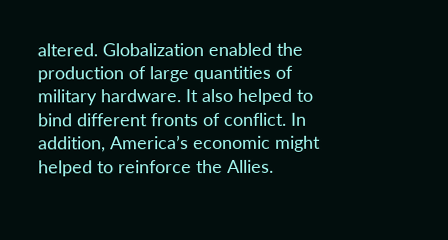altered. Globalization enabled the production of large quantities of military hardware. It also helped to bind different fronts of conflict. In addition, America’s economic might helped to reinforce the Allies.